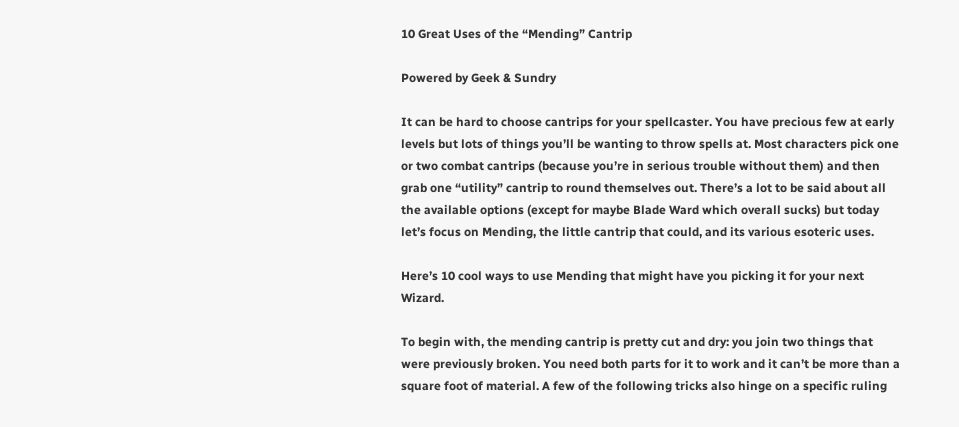10 Great Uses of the “Mending” Cantrip

Powered by Geek & Sundry

It can be hard to choose cantrips for your spellcaster. You have precious few at early levels but lots of things you’ll be wanting to throw spells at. Most characters pick one or two combat cantrips (because you’re in serious trouble without them) and then grab one “utility” cantrip to round themselves out. There’s a lot to be said about all the available options (except for maybe Blade Ward which overall sucks) but today let’s focus on Mending, the little cantrip that could, and its various esoteric uses.

Here’s 10 cool ways to use Mending that might have you picking it for your next Wizard.

To begin with, the mending cantrip is pretty cut and dry: you join two things that were previously broken. You need both parts for it to work and it can’t be more than a square foot of material. A few of the following tricks also hinge on a specific ruling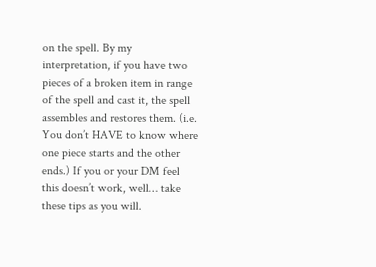on the spell. By my interpretation, if you have two pieces of a broken item in range of the spell and cast it, the spell assembles and restores them. (i.e. You don’t HAVE to know where one piece starts and the other ends.) If you or your DM feel this doesn’t work, well… take these tips as you will.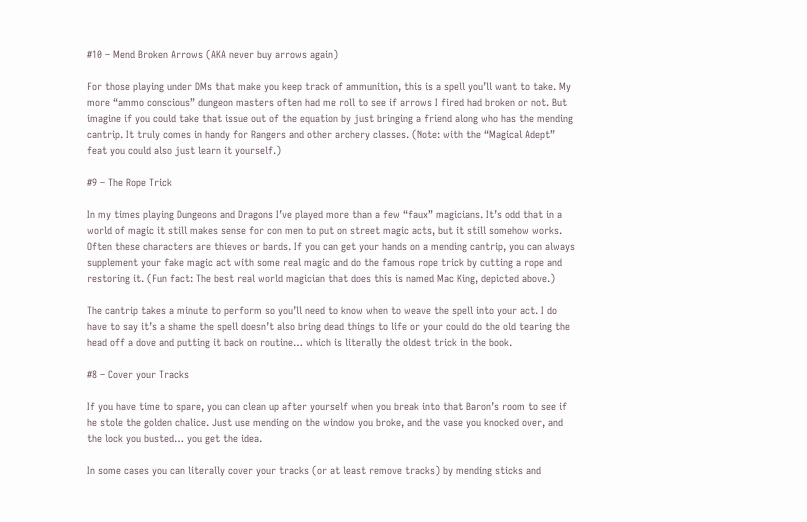#10 – Mend Broken Arrows (AKA never buy arrows again)

For those playing under DMs that make you keep track of ammunition, this is a spell you’ll want to take. My more “ammo conscious” dungeon masters often had me roll to see if arrows I fired had broken or not. But imagine if you could take that issue out of the equation by just bringing a friend along who has the mending cantrip. It truly comes in handy for Rangers and other archery classes. (Note: with the “Magical Adept” feat you could also just learn it yourself.)

#9 – The Rope Trick

In my times playing Dungeons and Dragons I’ve played more than a few “faux” magicians. It’s odd that in a world of magic it still makes sense for con men to put on street magic acts, but it still somehow works. Often these characters are thieves or bards. If you can get your hands on a mending cantrip, you can always supplement your fake magic act with some real magic and do the famous rope trick by cutting a rope and restoring it. (Fun fact: The best real world magician that does this is named Mac King, depicted above.)

The cantrip takes a minute to perform so you’ll need to know when to weave the spell into your act. I do have to say it’s a shame the spell doesn’t also bring dead things to life or your could do the old tearing the head off a dove and putting it back on routine… which is literally the oldest trick in the book.

#8 – Cover your Tracks

If you have time to spare, you can clean up after yourself when you break into that Baron’s room to see if he stole the golden chalice. Just use mending on the window you broke, and the vase you knocked over, and the lock you busted… you get the idea.

In some cases you can literally cover your tracks (or at least remove tracks) by mending sticks and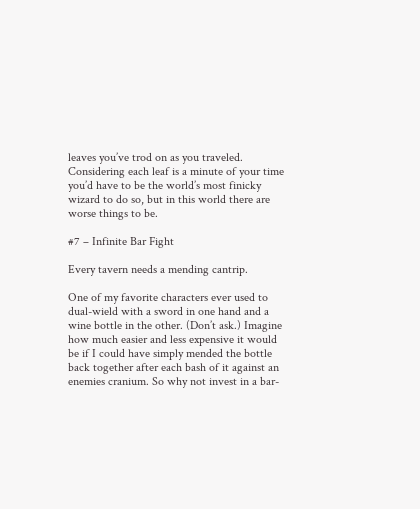leaves you’ve trod on as you traveled. Considering each leaf is a minute of your time you’d have to be the world’s most finicky wizard to do so, but in this world there are worse things to be.

#7 – Infinite Bar Fight

Every tavern needs a mending cantrip.

One of my favorite characters ever used to dual-wield with a sword in one hand and a wine bottle in the other. (Don’t ask.) Imagine how much easier and less expensive it would be if I could have simply mended the bottle back together after each bash of it against an enemies cranium. So why not invest in a bar-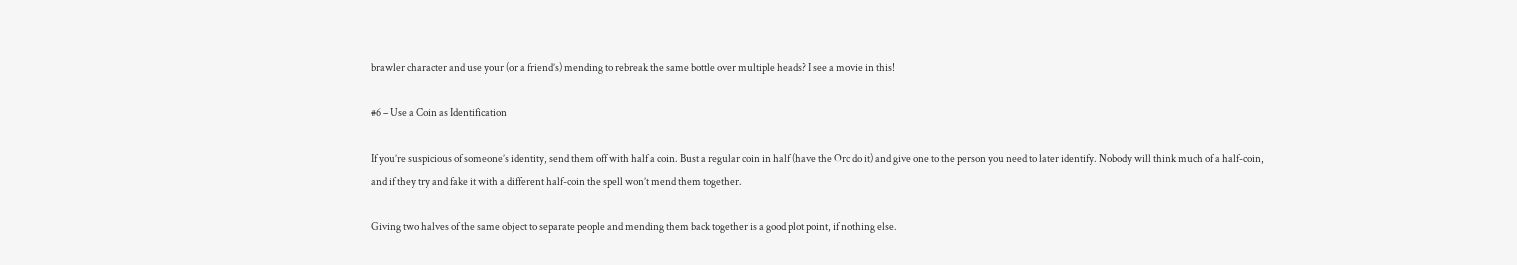brawler character and use your (or a friend’s) mending to rebreak the same bottle over multiple heads? I see a movie in this!

#6 – Use a Coin as Identification

If you’re suspicious of someone’s identity, send them off with half a coin. Bust a regular coin in half (have the Orc do it) and give one to the person you need to later identify. Nobody will think much of a half-coin, and if they try and fake it with a different half-coin the spell won’t mend them together.

Giving two halves of the same object to separate people and mending them back together is a good plot point, if nothing else.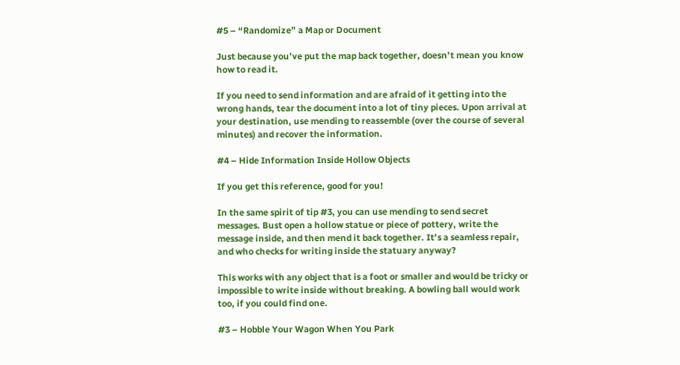#5 – “Randomize” a Map or Document

Just because you’ve put the map back together, doesn’t mean you know how to read it.

If you need to send information and are afraid of it getting into the wrong hands, tear the document into a lot of tiny pieces. Upon arrival at your destination, use mending to reassemble (over the course of several minutes) and recover the information.

#4 – Hide Information Inside Hollow Objects

If you get this reference, good for you!

In the same spirit of tip #3, you can use mending to send secret messages. Bust open a hollow statue or piece of pottery, write the message inside, and then mend it back together. It’s a seamless repair, and who checks for writing inside the statuary anyway?

This works with any object that is a foot or smaller and would be tricky or impossible to write inside without breaking. A bowling ball would work too, if you could find one.

#3 – Hobble Your Wagon When You Park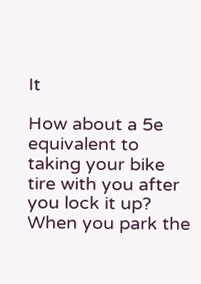It

How about a 5e equivalent to taking your bike tire with you after you lock it up? When you park the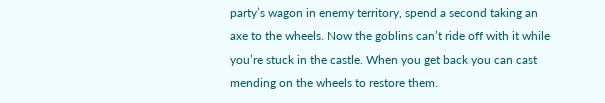party’s wagon in enemy territory, spend a second taking an axe to the wheels. Now the goblins can’t ride off with it while you’re stuck in the castle. When you get back you can cast mending on the wheels to restore them.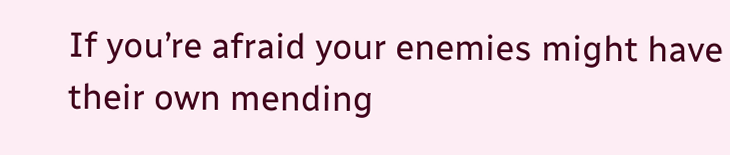If you’re afraid your enemies might have their own mending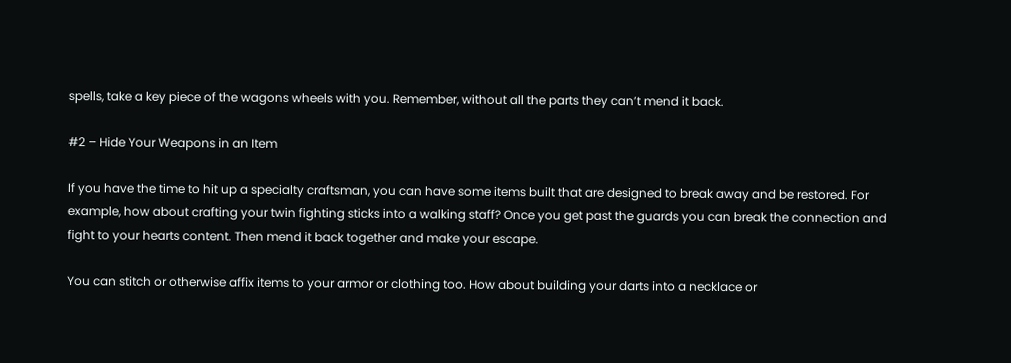spells, take a key piece of the wagons wheels with you. Remember, without all the parts they can’t mend it back.

#2 – Hide Your Weapons in an Item

If you have the time to hit up a specialty craftsman, you can have some items built that are designed to break away and be restored. For example, how about crafting your twin fighting sticks into a walking staff? Once you get past the guards you can break the connection and fight to your hearts content. Then mend it back together and make your escape.

You can stitch or otherwise affix items to your armor or clothing too. How about building your darts into a necklace or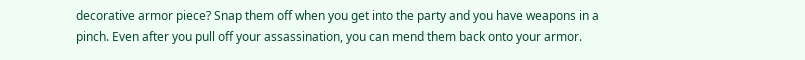decorative armor piece? Snap them off when you get into the party and you have weapons in a pinch. Even after you pull off your assassination, you can mend them back onto your armor.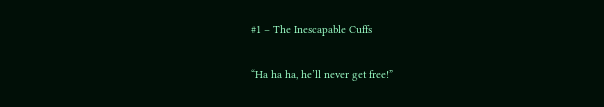#1 – The Inescapable Cuffs

“Ha ha ha, he’ll never get free!”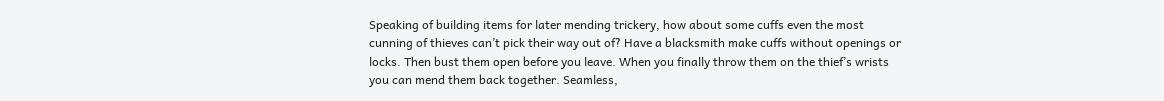Speaking of building items for later mending trickery, how about some cuffs even the most cunning of thieves can’t pick their way out of? Have a blacksmith make cuffs without openings or locks. Then bust them open before you leave. When you finally throw them on the thief’s wrists you can mend them back together. Seamless,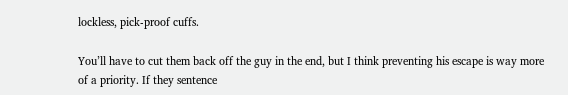lockless, pick-proof cuffs.

You’ll have to cut them back off the guy in the end, but I think preventing his escape is way more of a priority. If they sentence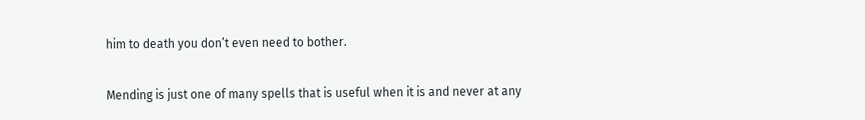him to death you don’t even need to bother.

Mending is just one of many spells that is useful when it is and never at any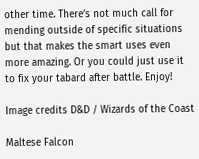other time. There’s not much call for mending outside of specific situations but that makes the smart uses even more amazing. Or you could just use it to fix your tabard after battle. Enjoy!

Image credits D&D / Wizards of the Coast

Maltese Falcon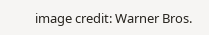image credit: Warner Bros.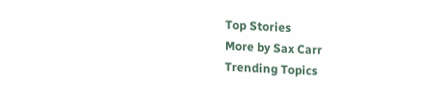Top Stories
More by Sax Carr
Trending Topics